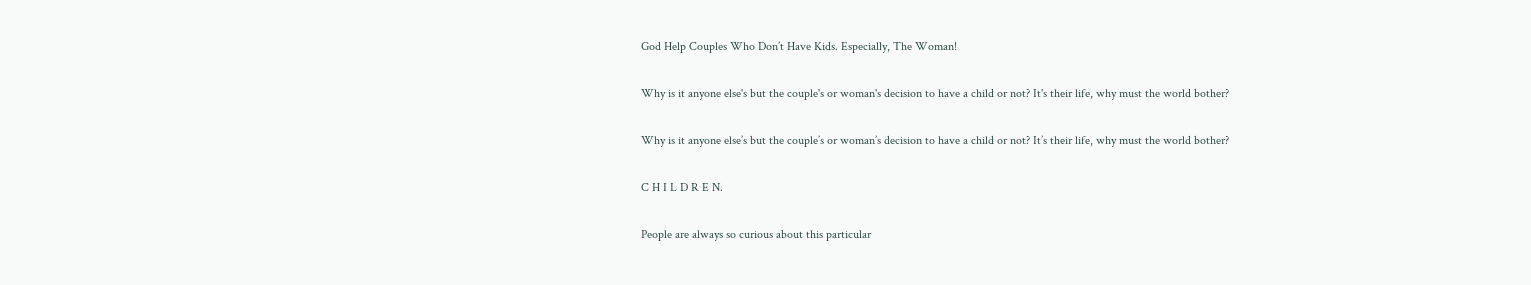God Help Couples Who Don’t Have Kids. Especially, The Woman!

Why is it anyone else's but the couple's or woman's decision to have a child or not? It's their life, why must the world bother?

Why is it anyone else’s but the couple’s or woman’s decision to have a child or not? It’s their life, why must the world bother?

C H I L D R E N.

People are always so curious about this particular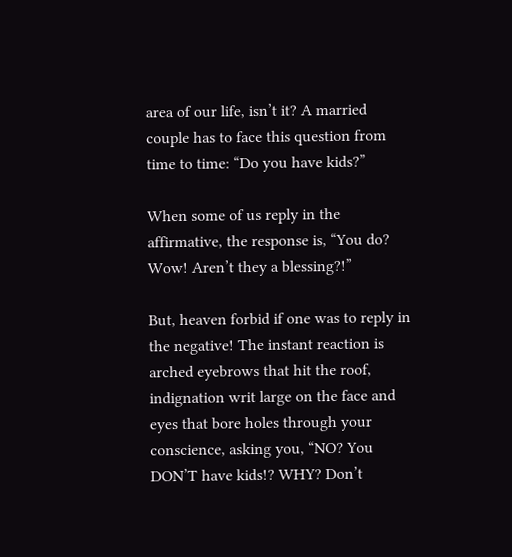area of our life, isn’t it? A married couple has to face this question from time to time: “Do you have kids?”

When some of us reply in the affirmative, the response is, “You do? Wow! Aren’t they a blessing?!”

But, heaven forbid if one was to reply in the negative! The instant reaction is arched eyebrows that hit the roof, indignation writ large on the face and eyes that bore holes through your conscience, asking you, “NO? You DON’T have kids!? WHY? Don’t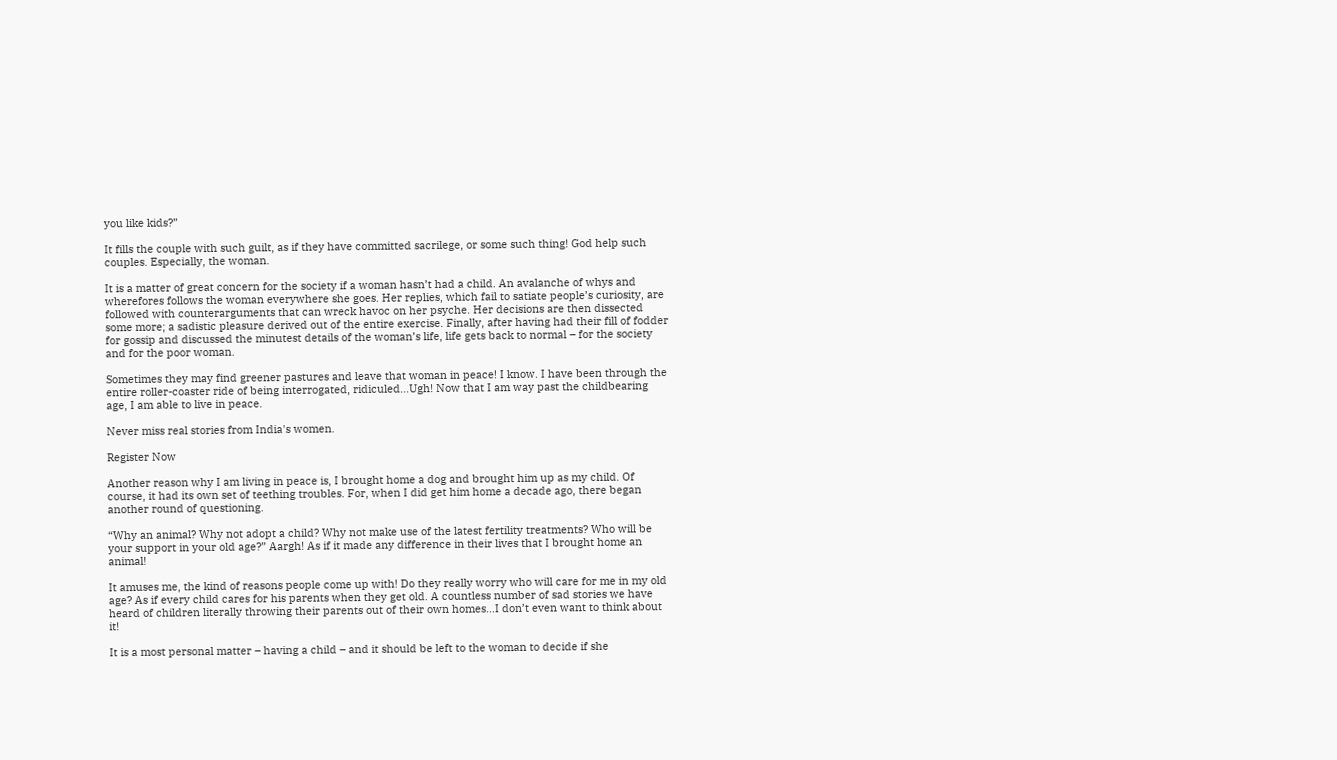you like kids?”

It fills the couple with such guilt, as if they have committed sacrilege, or some such thing! God help such couples. Especially, the woman.

It is a matter of great concern for the society if a woman hasn’t had a child. An avalanche of whys and wherefores follows the woman everywhere she goes. Her replies, which fail to satiate people’s curiosity, are followed with counterarguments that can wreck havoc on her psyche. Her decisions are then dissected some more; a sadistic pleasure derived out of the entire exercise. Finally, after having had their fill of fodder for gossip and discussed the minutest details of the woman’s life, life gets back to normal – for the society and for the poor woman.

Sometimes they may find greener pastures and leave that woman in peace! I know. I have been through the entire roller-coaster ride of being interrogated, ridiculed…Ugh! Now that I am way past the childbearing age, I am able to live in peace.

Never miss real stories from India's women.

Register Now

Another reason why I am living in peace is, I brought home a dog and brought him up as my child. Of course, it had its own set of teething troubles. For, when I did get him home a decade ago, there began another round of questioning.

“Why an animal? Why not adopt a child? Why not make use of the latest fertility treatments? Who will be your support in your old age?” Aargh! As if it made any difference in their lives that I brought home an animal!

It amuses me, the kind of reasons people come up with! Do they really worry who will care for me in my old age? As if every child cares for his parents when they get old. A countless number of sad stories we have heard of children literally throwing their parents out of their own homes…I don’t even want to think about it!

It is a most personal matter – having a child – and it should be left to the woman to decide if she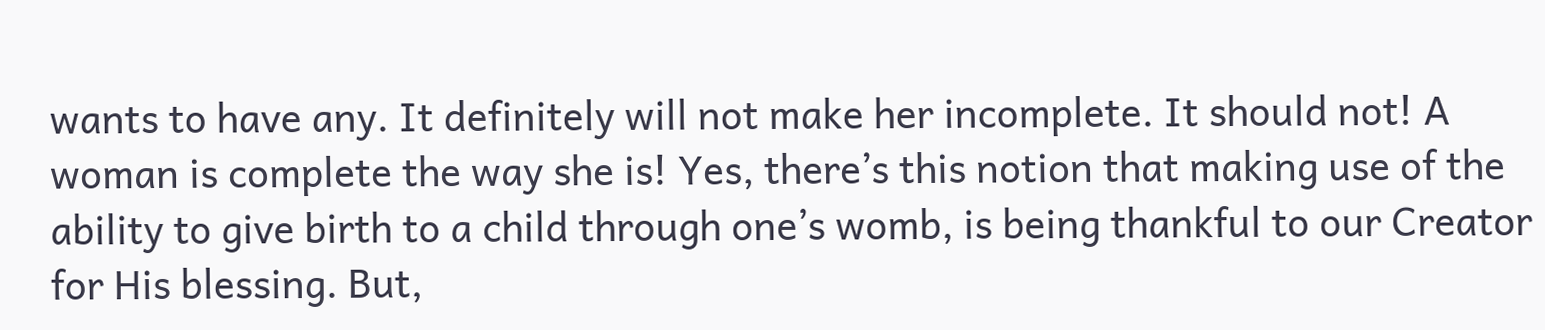wants to have any. It definitely will not make her incomplete. It should not! A woman is complete the way she is! Yes, there’s this notion that making use of the ability to give birth to a child through one’s womb, is being thankful to our Creator for His blessing. But,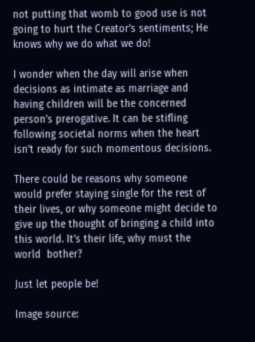not putting that womb to good use is not going to hurt the Creator’s sentiments; He knows why we do what we do!

I wonder when the day will arise when decisions as intimate as marriage and having children will be the concerned person’s prerogative. It can be stifling following societal norms when the heart isn’t ready for such momentous decisions.

There could be reasons why someone would prefer staying single for the rest of their lives, or why someone might decide to give up the thought of bringing a child into this world. It’s their life, why must the world  bother?

Just let people be!

Image source: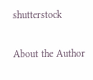shutterstock


About the Author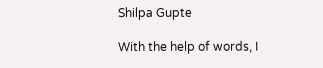Shilpa Gupte

With the help of words, I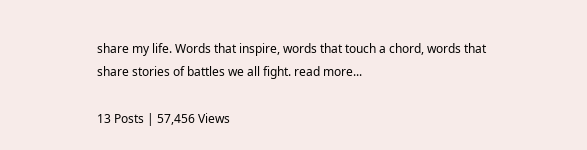share my life. Words that inspire, words that touch a chord, words that share stories of battles we all fight. read more...

13 Posts | 57,456 Views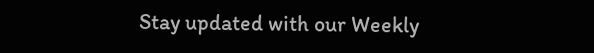Stay updated with our Weekly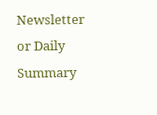Newsletter or Daily Summary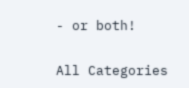- or both!

All Categories